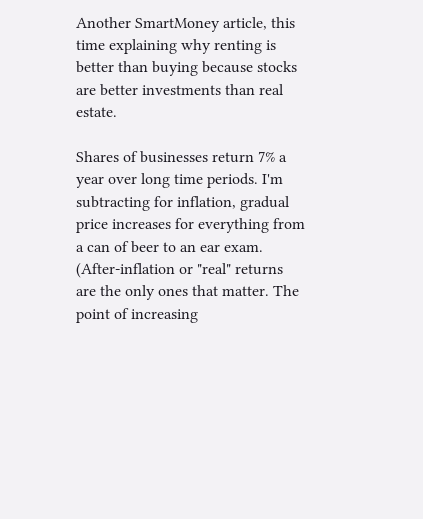Another SmartMoney article, this time explaining why renting is better than buying because stocks are better investments than real estate.

Shares of businesses return 7% a year over long time periods. I'm subtracting for inflation, gradual price increases for everything from a can of beer to an ear exam. (After-inflation or "real" returns are the only ones that matter. The point of increasing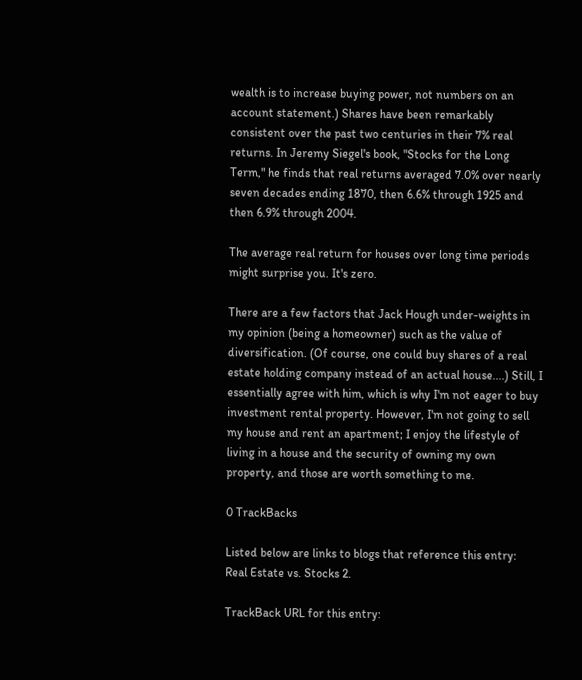wealth is to increase buying power, not numbers on an account statement.) Shares have been remarkably consistent over the past two centuries in their 7% real returns. In Jeremy Siegel's book, "Stocks for the Long Term," he finds that real returns averaged 7.0% over nearly seven decades ending 1870, then 6.6% through 1925 and then 6.9% through 2004.

The average real return for houses over long time periods might surprise you. It's zero.

There are a few factors that Jack Hough under-weights in my opinion (being a homeowner) such as the value of diversification. (Of course, one could buy shares of a real estate holding company instead of an actual house....) Still, I essentially agree with him, which is why I'm not eager to buy investment rental property. However, I'm not going to sell my house and rent an apartment; I enjoy the lifestyle of living in a house and the security of owning my own property, and those are worth something to me.

0 TrackBacks

Listed below are links to blogs that reference this entry: Real Estate vs. Stocks 2.

TrackBack URL for this entry: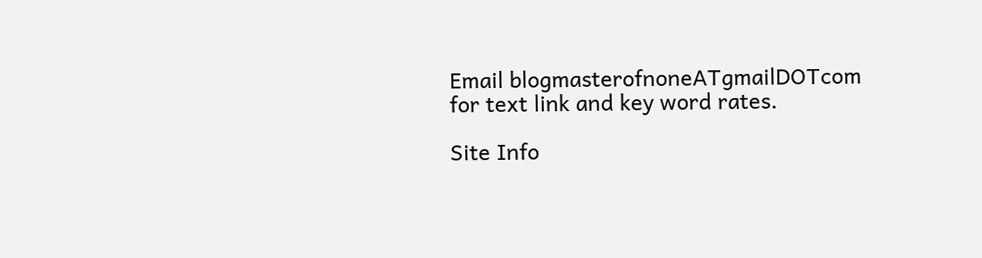Email blogmasterofnoneATgmailDOTcom for text link and key word rates.

Site Info